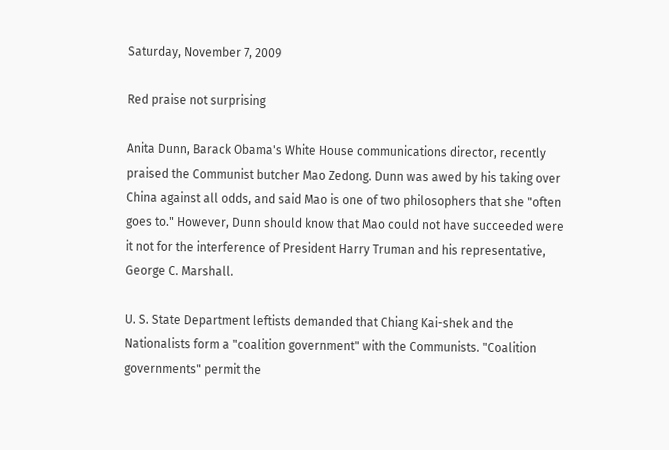Saturday, November 7, 2009

Red praise not surprising

Anita Dunn, Barack Obama's White House communications director, recently praised the Communist butcher Mao Zedong. Dunn was awed by his taking over China against all odds, and said Mao is one of two philosophers that she "often goes to." However, Dunn should know that Mao could not have succeeded were it not for the interference of President Harry Truman and his representative, George C. Marshall.

U. S. State Department leftists demanded that Chiang Kai-shek and the Nationalists form a "coalition government" with the Communists. "Coalition governments" permit the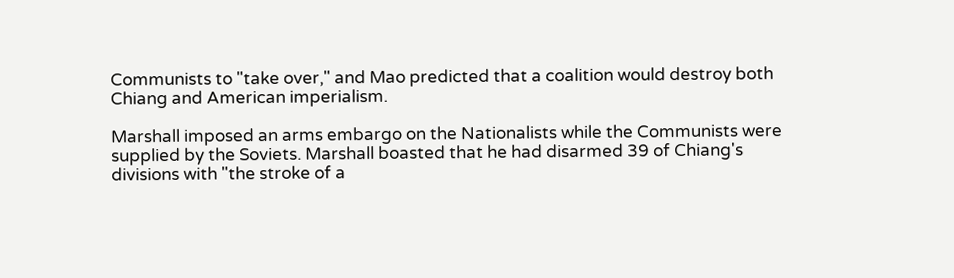Communists to "take over," and Mao predicted that a coalition would destroy both Chiang and American imperialism.

Marshall imposed an arms embargo on the Nationalists while the Communists were supplied by the Soviets. Marshall boasted that he had disarmed 39 of Chiang's divisions with "the stroke of a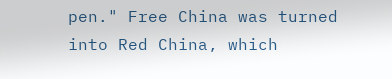pen." Free China was turned into Red China, which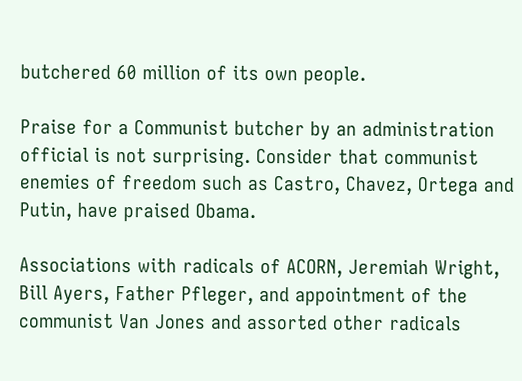butchered 60 million of its own people.

Praise for a Communist butcher by an administration official is not surprising. Consider that communist enemies of freedom such as Castro, Chavez, Ortega and Putin, have praised Obama.

Associations with radicals of ACORN, Jeremiah Wright, Bill Ayers, Father Pfleger, and appointment of the communist Van Jones and assorted other radicals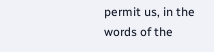permit us, in the words of the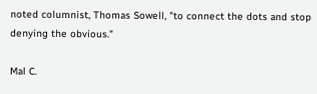noted columnist, Thomas Sowell, "to connect the dots and stop denying the obvious."

Mal C.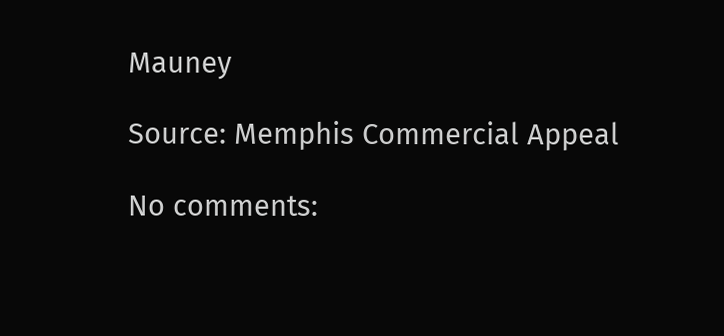Mauney

Source: Memphis Commercial Appeal

No comments: